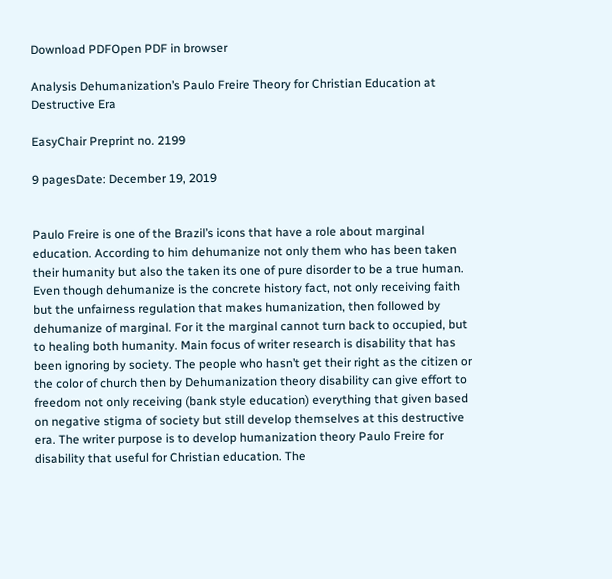Download PDFOpen PDF in browser

Analysis Dehumanization’s Paulo Freire Theory for Christian Education at Destructive Era

EasyChair Preprint no. 2199

9 pagesDate: December 19, 2019


Paulo Freire is one of the Brazil’s icons that have a role about marginal education. According to him dehumanize not only them who has been taken their humanity but also the taken its one of pure disorder to be a true human. Even though dehumanize is the concrete history fact, not only receiving faith but the unfairness regulation that makes humanization, then followed by dehumanize of marginal. For it the marginal cannot turn back to occupied, but to healing both humanity. Main focus of writer research is disability that has been ignoring by society. The people who hasn’t get their right as the citizen or the color of church then by Dehumanization theory disability can give effort to freedom not only receiving (bank style education) everything that given based on negative stigma of society but still develop themselves at this destructive era. The writer purpose is to develop humanization theory Paulo Freire for disability that useful for Christian education. The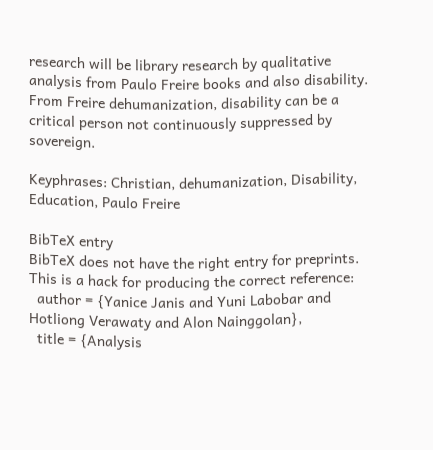research will be library research by qualitative analysis from Paulo Freire books and also disability. From Freire dehumanization, disability can be a critical person not continuously suppressed by sovereign.

Keyphrases: Christian, dehumanization, Disability, Education, Paulo Freire

BibTeX entry
BibTeX does not have the right entry for preprints. This is a hack for producing the correct reference:
  author = {Yanice Janis and Yuni Labobar and Hotliong Verawaty and Alon Nainggolan},
  title = {Analysis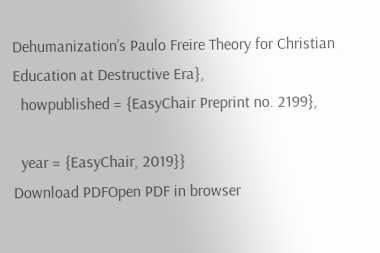Dehumanization’s Paulo Freire Theory for Christian Education at Destructive Era},
  howpublished = {EasyChair Preprint no. 2199},

  year = {EasyChair, 2019}}
Download PDFOpen PDF in browser